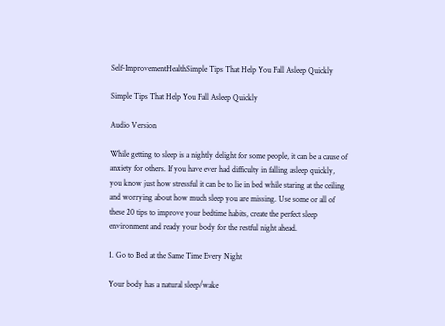Self-ImprovementHealthSimple Tips That Help You Fall Asleep Quickly

Simple Tips That Help You Fall Asleep Quickly

Audio Version

While getting to sleep is a nightly delight for some people, it can be a cause of anxiety for others. If you have ever had difficulty in falling asleep quickly, you know just how stressful it can be to lie in bed while staring at the ceiling and worrying about how much sleep you are missing. Use some or all of these 20 tips to improve your bedtime habits, create the perfect sleep environment and ready your body for the restful night ahead.

1. Go to Bed at the Same Time Every Night

Your body has a natural sleep/wake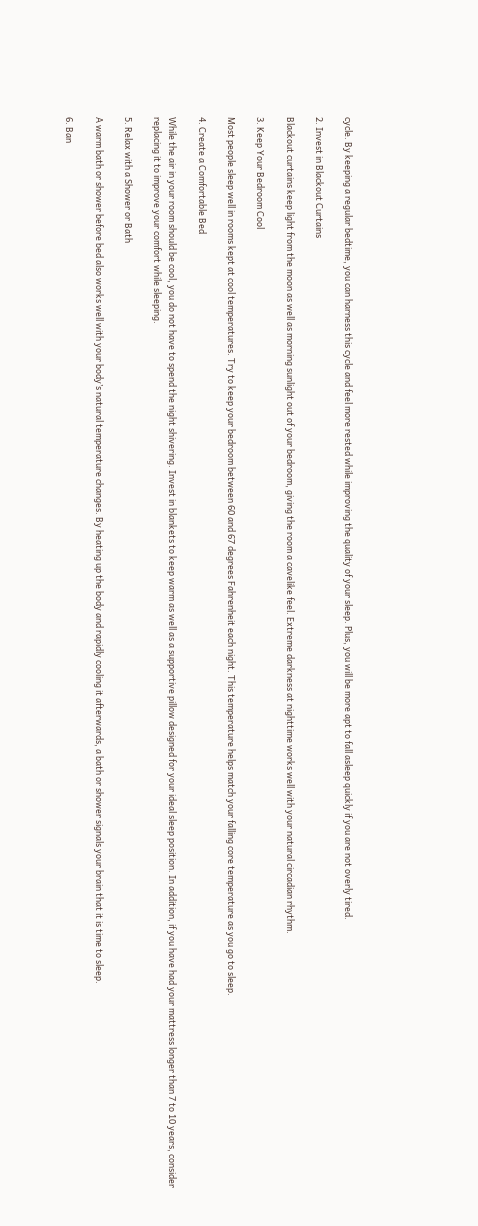cycle. By keeping a regular bedtime, you can harness this cycle and feel more rested while improving the quality of your sleep. Plus, you will be more apt to fall asleep quickly if you are not overly tired.

2. Invest in Blackout Curtains

Blackout curtains keep light from the moon as well as morning sunlight out of your bedroom, giving the room a cavelike feel. Extreme darkness at nighttime works well with your natural circadian rhythm.

3. Keep Your Bedroom Cool

Most people sleep well in rooms kept at cool temperatures. Try to keep your bedroom between 60 and 67 degrees Fahrenheit each night. This temperature helps match your falling core temperature as you go to sleep.

4. Create a Comfortable Bed

While the air in your room should be cool, you do not have to spend the night shivering. Invest in blankets to keep warm as well as a supportive pillow designed for your ideal sleep position. In addition, if you have had your mattress longer than 7 to 10 years, consider replacing it to improve your comfort while sleeping.

5. Relax with a Shower or Bath

A warm bath or shower before bed also works well with your body’s natural temperature changes. By heating up the body and rapidly cooling it afterwards, a bath or shower signals your brain that it is time to sleep.

6. Ban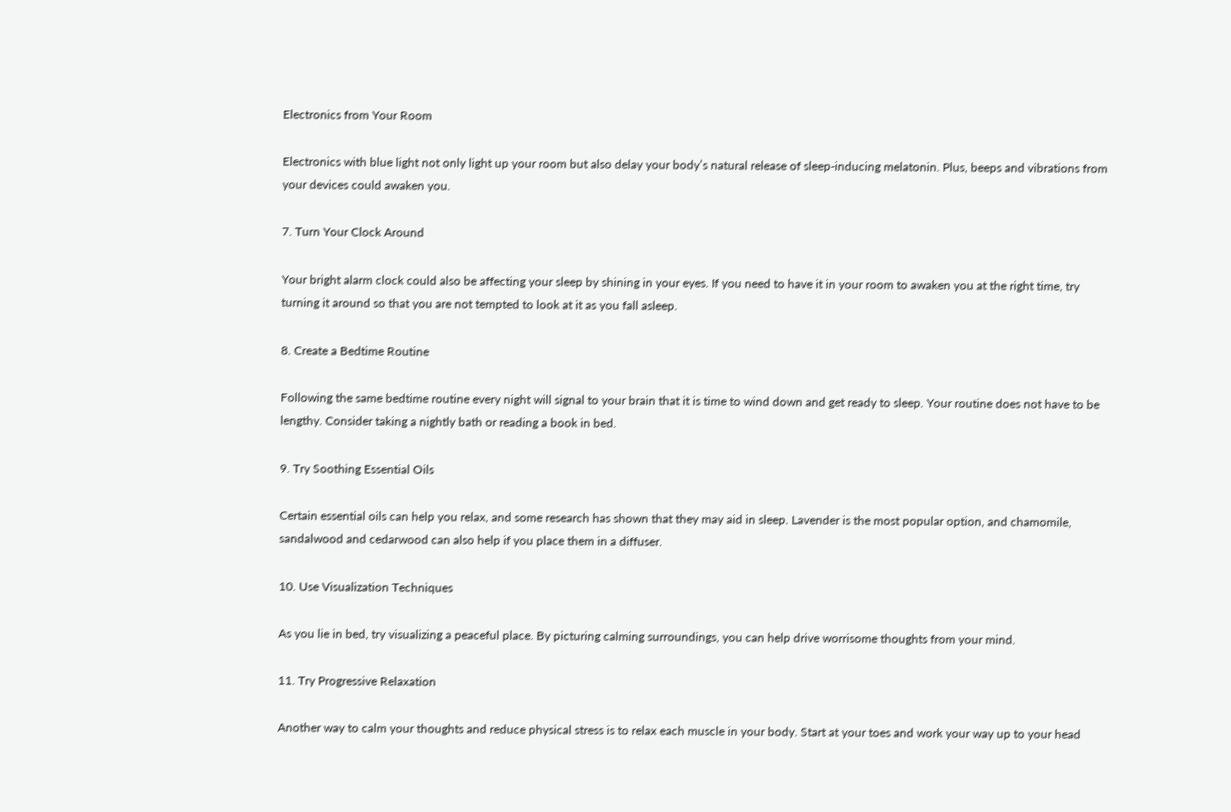Electronics from Your Room

Electronics with blue light not only light up your room but also delay your body’s natural release of sleep-inducing melatonin. Plus, beeps and vibrations from your devices could awaken you.

7. Turn Your Clock Around

Your bright alarm clock could also be affecting your sleep by shining in your eyes. If you need to have it in your room to awaken you at the right time, try turning it around so that you are not tempted to look at it as you fall asleep.

8. Create a Bedtime Routine

Following the same bedtime routine every night will signal to your brain that it is time to wind down and get ready to sleep. Your routine does not have to be lengthy. Consider taking a nightly bath or reading a book in bed.

9. Try Soothing Essential Oils

Certain essential oils can help you relax, and some research has shown that they may aid in sleep. Lavender is the most popular option, and chamomile, sandalwood and cedarwood can also help if you place them in a diffuser.

10. Use Visualization Techniques

As you lie in bed, try visualizing a peaceful place. By picturing calming surroundings, you can help drive worrisome thoughts from your mind.

11. Try Progressive Relaxation

Another way to calm your thoughts and reduce physical stress is to relax each muscle in your body. Start at your toes and work your way up to your head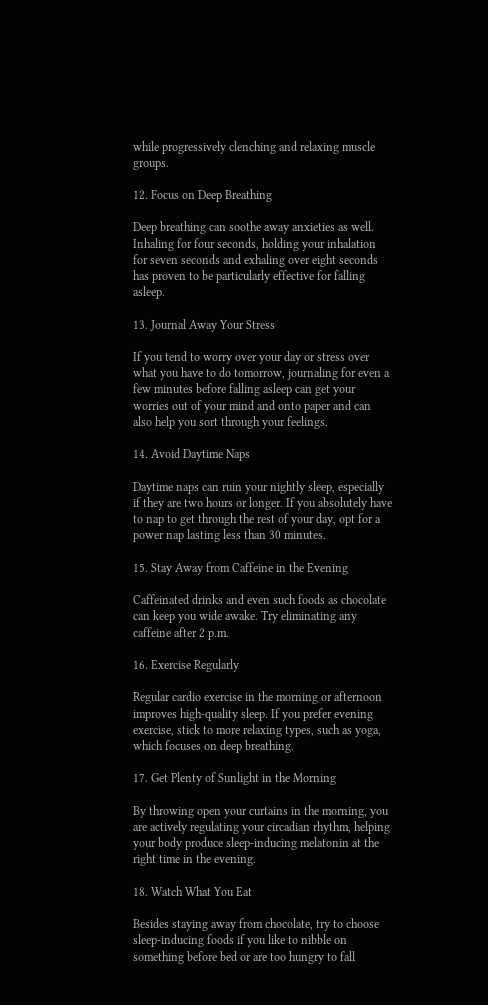while progressively clenching and relaxing muscle groups.

12. Focus on Deep Breathing

Deep breathing can soothe away anxieties as well. Inhaling for four seconds, holding your inhalation for seven seconds and exhaling over eight seconds has proven to be particularly effective for falling asleep.

13. Journal Away Your Stress

If you tend to worry over your day or stress over what you have to do tomorrow, journaling for even a few minutes before falling asleep can get your worries out of your mind and onto paper and can also help you sort through your feelings.

14. Avoid Daytime Naps

Daytime naps can ruin your nightly sleep, especially if they are two hours or longer. If you absolutely have to nap to get through the rest of your day, opt for a power nap lasting less than 30 minutes.

15. Stay Away from Caffeine in the Evening

Caffeinated drinks and even such foods as chocolate can keep you wide awake. Try eliminating any caffeine after 2 p.m.

16. Exercise Regularly

Regular cardio exercise in the morning or afternoon improves high-quality sleep. If you prefer evening exercise, stick to more relaxing types, such as yoga, which focuses on deep breathing.

17. Get Plenty of Sunlight in the Morning

By throwing open your curtains in the morning, you are actively regulating your circadian rhythm, helping your body produce sleep-inducing melatonin at the right time in the evening.

18. Watch What You Eat

Besides staying away from chocolate, try to choose sleep-inducing foods if you like to nibble on something before bed or are too hungry to fall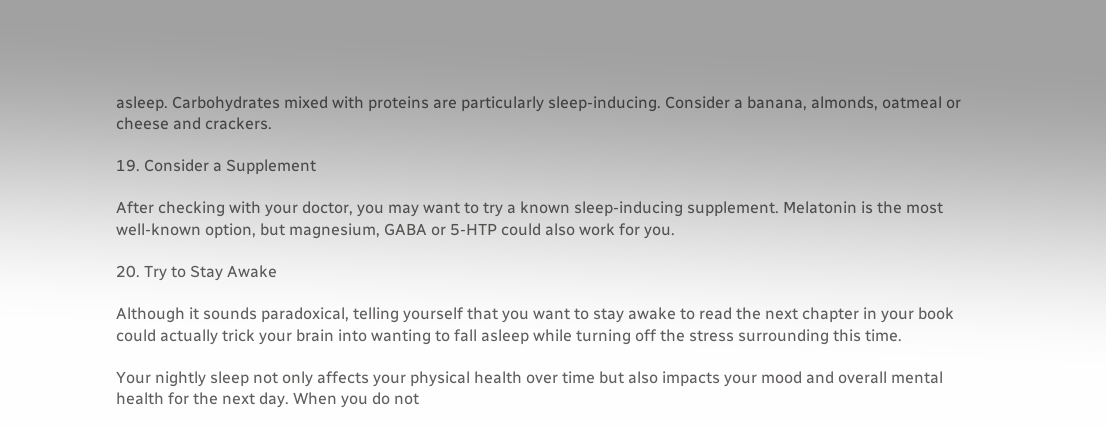asleep. Carbohydrates mixed with proteins are particularly sleep-inducing. Consider a banana, almonds, oatmeal or cheese and crackers.

19. Consider a Supplement

After checking with your doctor, you may want to try a known sleep-inducing supplement. Melatonin is the most well-known option, but magnesium, GABA or 5-HTP could also work for you.

20. Try to Stay Awake

Although it sounds paradoxical, telling yourself that you want to stay awake to read the next chapter in your book could actually trick your brain into wanting to fall asleep while turning off the stress surrounding this time.

Your nightly sleep not only affects your physical health over time but also impacts your mood and overall mental health for the next day. When you do not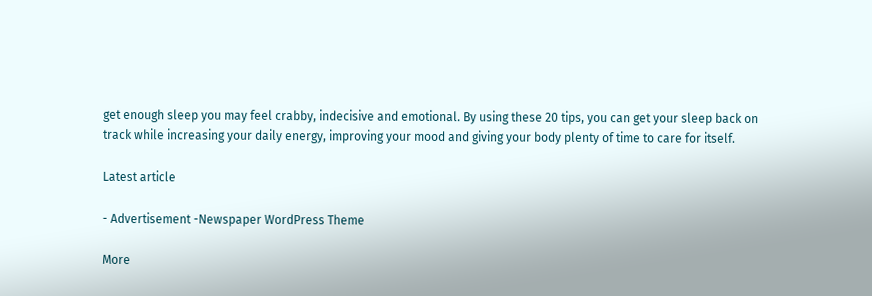get enough sleep you may feel crabby, indecisive and emotional. By using these 20 tips, you can get your sleep back on track while increasing your daily energy, improving your mood and giving your body plenty of time to care for itself.

Latest article

- Advertisement -Newspaper WordPress Theme

More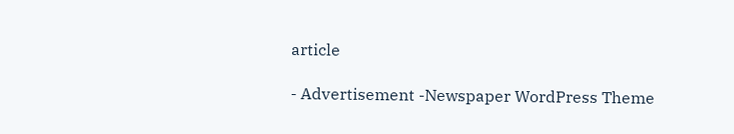article

- Advertisement -Newspaper WordPress Theme